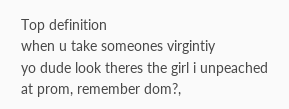Top definition
when u take someones virgintiy
yo dude look theres the girl i unpeached at prom, remember dom?,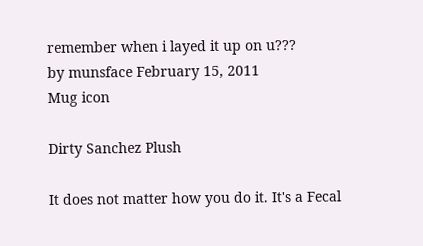remember when i layed it up on u???
by munsface February 15, 2011
Mug icon

Dirty Sanchez Plush

It does not matter how you do it. It's a Fecal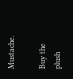Mustache.

Buy the plush